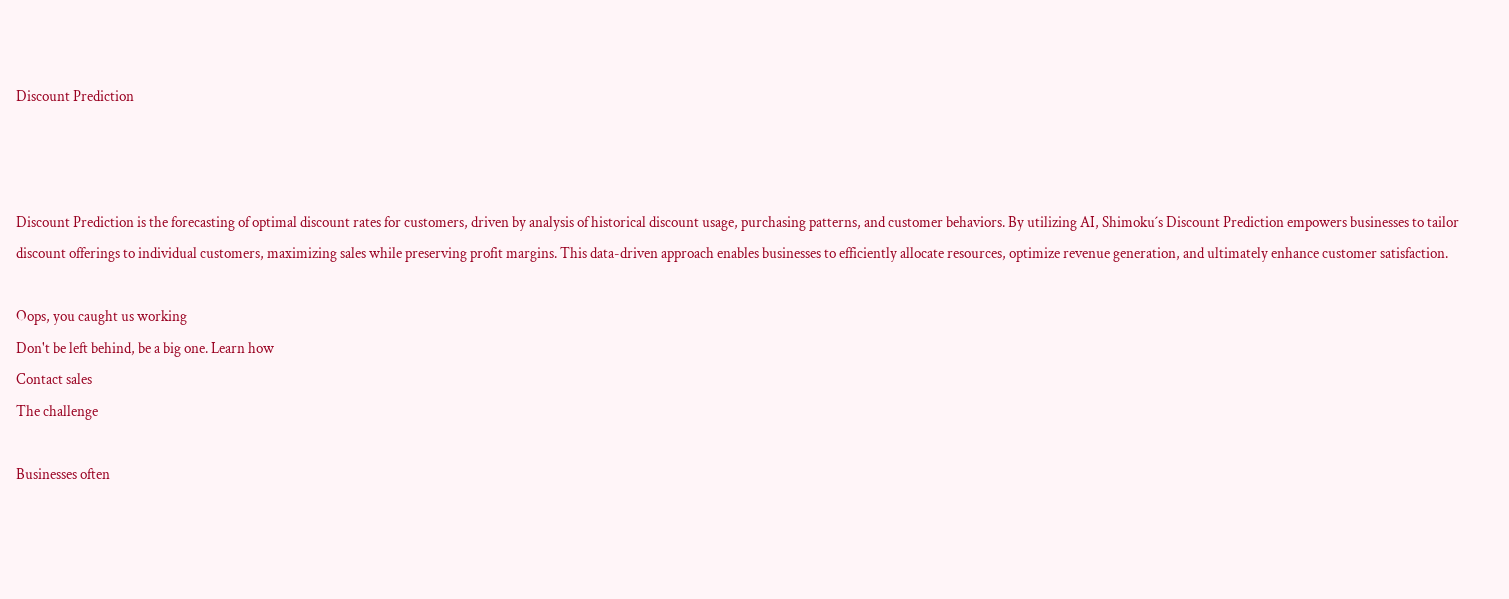Discount Prediction



Discount Prediction is the forecasting of optimal discount rates for customers, driven by analysis of historical discount usage, purchasing patterns, and customer behaviors. By utilizing AI, Shimoku´s Discount Prediction empowers businesses to tailor discount offerings to individual customers, maximizing sales while preserving profit margins. This data-driven approach enables businesses to efficiently allocate resources, optimize revenue generation, and ultimately enhance customer satisfaction.

Oops, you caught us working
Don't be left behind, be a big one. Learn how
Contact sales
The challenge

Businesses often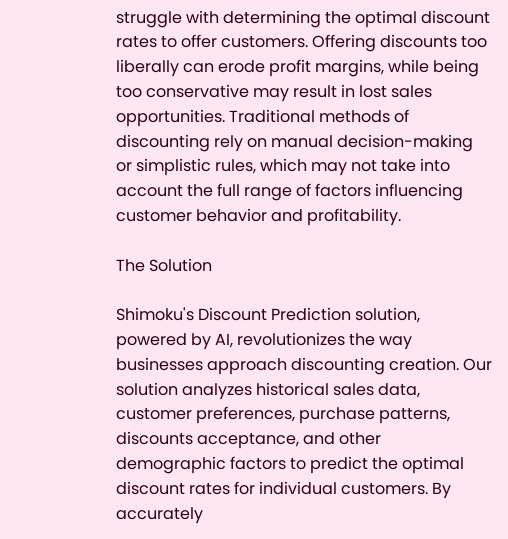struggle with determining the optimal discount rates to offer customers. Offering discounts too liberally can erode profit margins, while being too conservative may result in lost sales opportunities. Traditional methods of discounting rely on manual decision-making or simplistic rules, which may not take into account the full range of factors influencing customer behavior and profitability.

The Solution

Shimoku's Discount Prediction solution, powered by AI, revolutionizes the way businesses approach discounting creation. Our solution analyzes historical sales data, customer preferences, purchase patterns, discounts acceptance, and other demographic factors to predict the optimal discount rates for individual customers. By accurately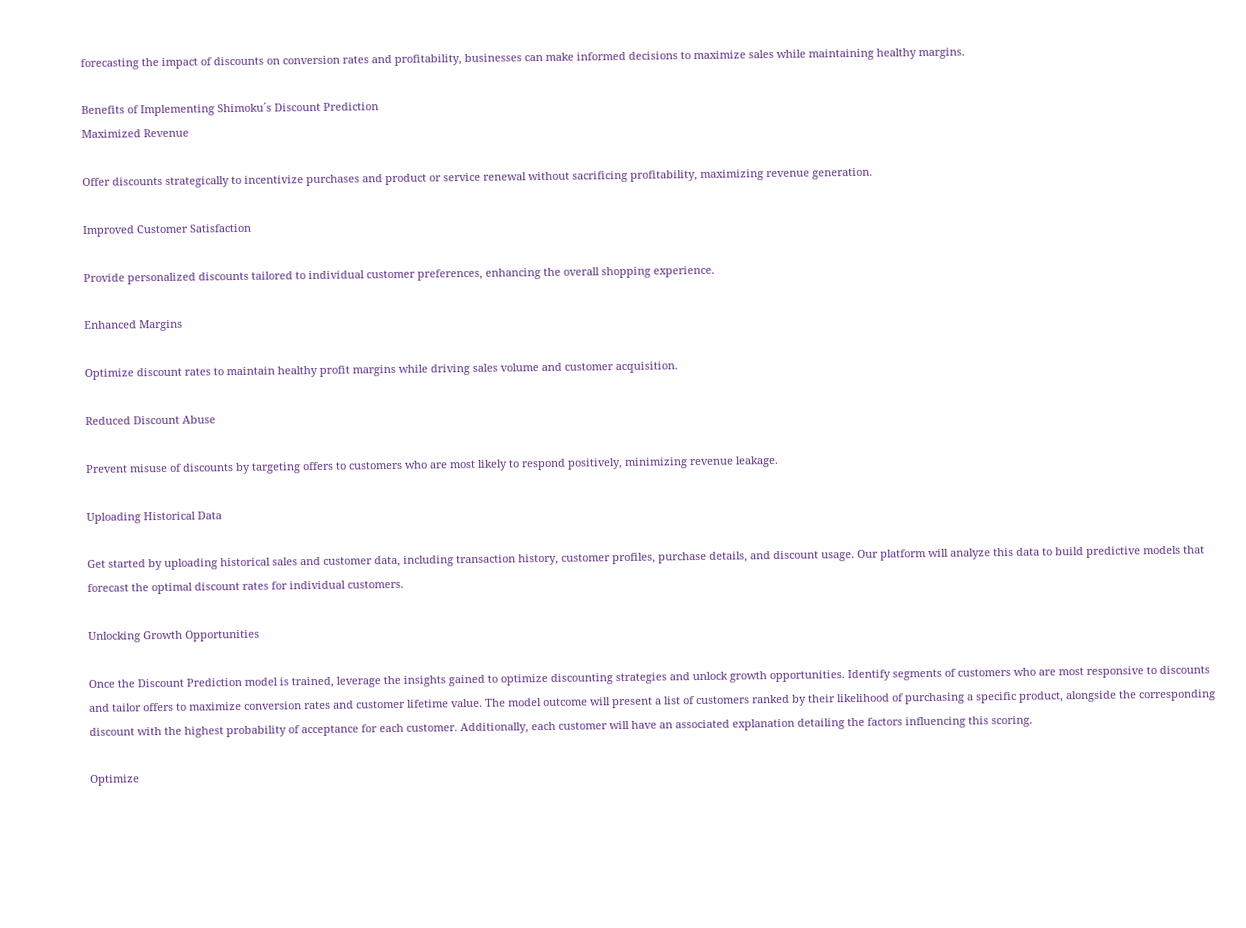forecasting the impact of discounts on conversion rates and profitability, businesses can make informed decisions to maximize sales while maintaining healthy margins.

Benefits of Implementing Shimoku´s Discount Prediction
Maximized Revenue

Offer discounts strategically to incentivize purchases and product or service renewal without sacrificing profitability, maximizing revenue generation.

Improved Customer Satisfaction

Provide personalized discounts tailored to individual customer preferences, enhancing the overall shopping experience.

Enhanced Margins

Optimize discount rates to maintain healthy profit margins while driving sales volume and customer acquisition.

Reduced Discount Abuse

Prevent misuse of discounts by targeting offers to customers who are most likely to respond positively, minimizing revenue leakage.

Uploading Historical Data

Get started by uploading historical sales and customer data, including transaction history, customer profiles, purchase details, and discount usage. Our platform will analyze this data to build predictive models that forecast the optimal discount rates for individual customers.

Unlocking Growth Opportunities

Once the Discount Prediction model is trained, leverage the insights gained to optimize discounting strategies and unlock growth opportunities. Identify segments of customers who are most responsive to discounts and tailor offers to maximize conversion rates and customer lifetime value. The model outcome will present a list of customers ranked by their likelihood of purchasing a specific product, alongside the corresponding discount with the highest probability of acceptance for each customer. Additionally, each customer will have an associated explanation detailing the factors influencing this scoring.

Optimize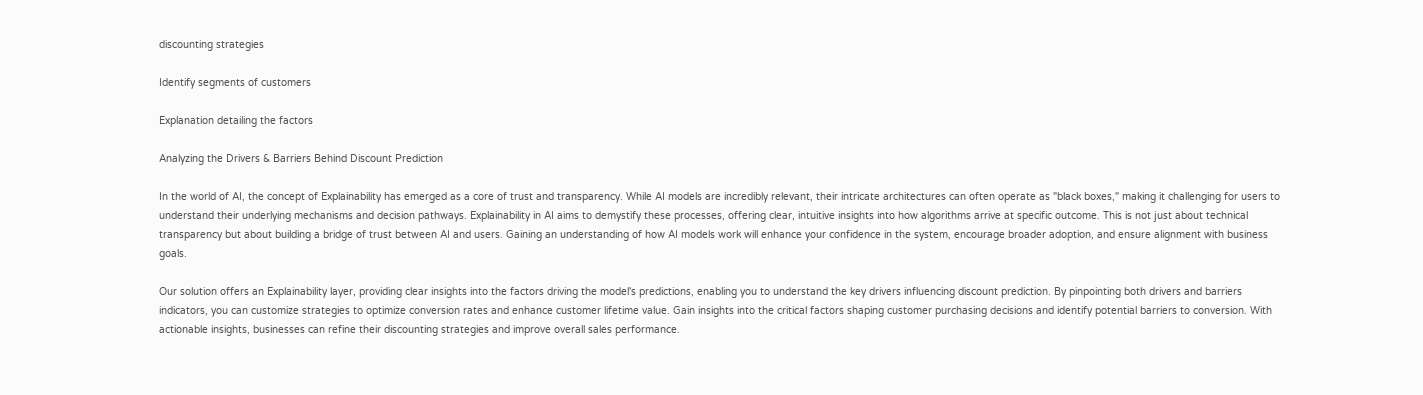discounting strategies

Identify segments of customers

Explanation detailing the factors

Analyzing the Drivers & Barriers Behind Discount Prediction

In the world of AI, the concept of Explainability has emerged as a core of trust and transparency. While AI models are incredibly relevant, their intricate architectures can often operate as "black boxes," making it challenging for users to understand their underlying mechanisms and decision pathways. Explainability in AI aims to demystify these processes, offering clear, intuitive insights into how algorithms arrive at specific outcome. This is not just about technical transparency but about building a bridge of trust between AI and users. Gaining an understanding of how AI models work will enhance your confidence in the system, encourage broader adoption, and ensure alignment with business goals.

Our solution offers an Explainability layer, providing clear insights into the factors driving the model's predictions, enabling you to understand the key drivers influencing discount prediction. By pinpointing both drivers and barriers indicators, you can customize strategies to optimize conversion rates and enhance customer lifetime value. Gain insights into the critical factors shaping customer purchasing decisions and identify potential barriers to conversion. With actionable insights, businesses can refine their discounting strategies and improve overall sales performance.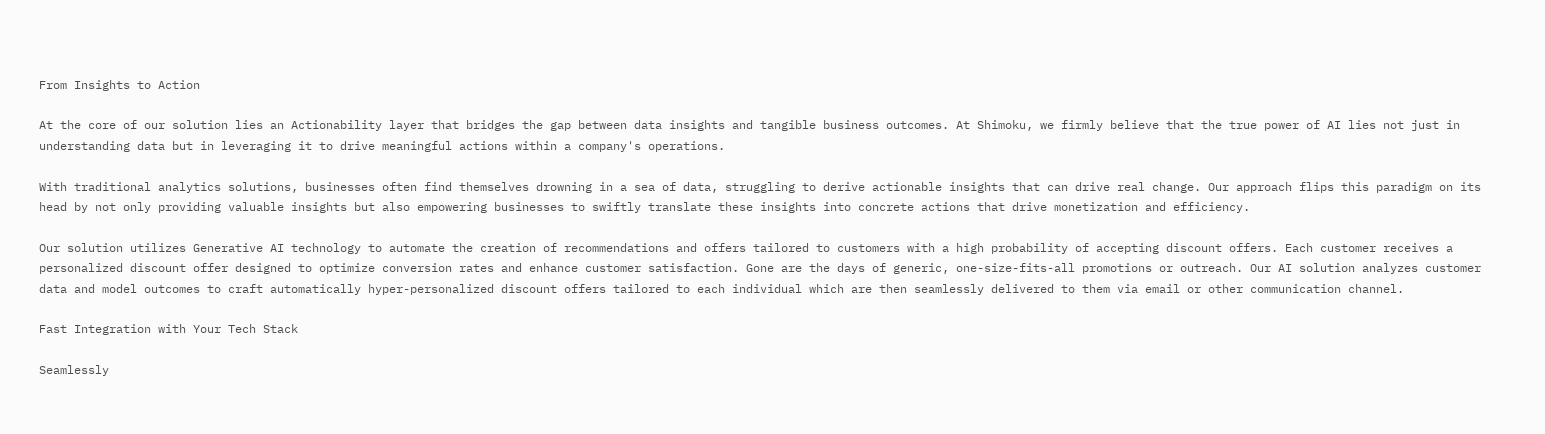From Insights to Action

At the core of our solution lies an Actionability layer that bridges the gap between data insights and tangible business outcomes. At Shimoku, we firmly believe that the true power of AI lies not just in understanding data but in leveraging it to drive meaningful actions within a company's operations.

With traditional analytics solutions, businesses often find themselves drowning in a sea of data, struggling to derive actionable insights that can drive real change. Our approach flips this paradigm on its head by not only providing valuable insights but also empowering businesses to swiftly translate these insights into concrete actions that drive monetization and efficiency.

Our solution utilizes Generative AI technology to automate the creation of recommendations and offers tailored to customers with a high probability of accepting discount offers. Each customer receives a personalized discount offer designed to optimize conversion rates and enhance customer satisfaction. Gone are the days of generic, one-size-fits-all promotions or outreach. Our AI solution analyzes customer data and model outcomes to craft automatically hyper-personalized discount offers tailored to each individual which are then seamlessly delivered to them via email or other communication channel.

Fast Integration with Your Tech Stack

Seamlessly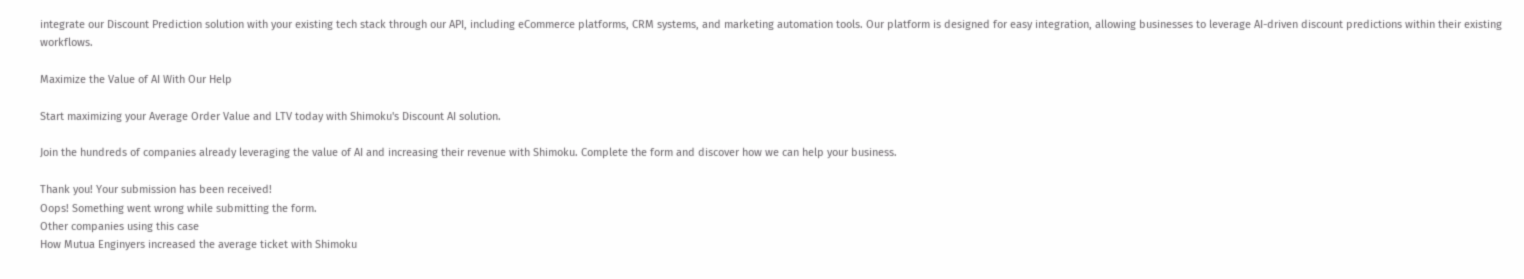integrate our Discount Prediction solution with your existing tech stack through our API, including eCommerce platforms, CRM systems, and marketing automation tools. Our platform is designed for easy integration, allowing businesses to leverage AI-driven discount predictions within their existing workflows.

Maximize the Value of AI With Our Help

Start maximizing your Average Order Value and LTV today with Shimoku's Discount AI solution.

Join the hundreds of companies already leveraging the value of AI and increasing their revenue with Shimoku. Complete the form and discover how we can help your business.

Thank you! Your submission has been received!
Oops! Something went wrong while submitting the form.
Other companies using this case
How Mutua Enginyers increased the average ticket with Shimoku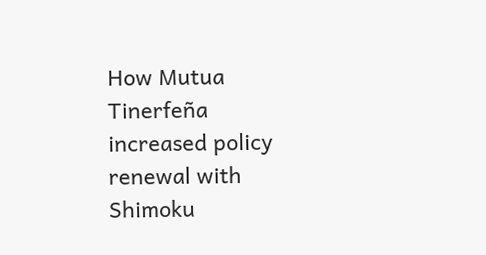How Mutua Tinerfeña increased policy renewal with Shimoku